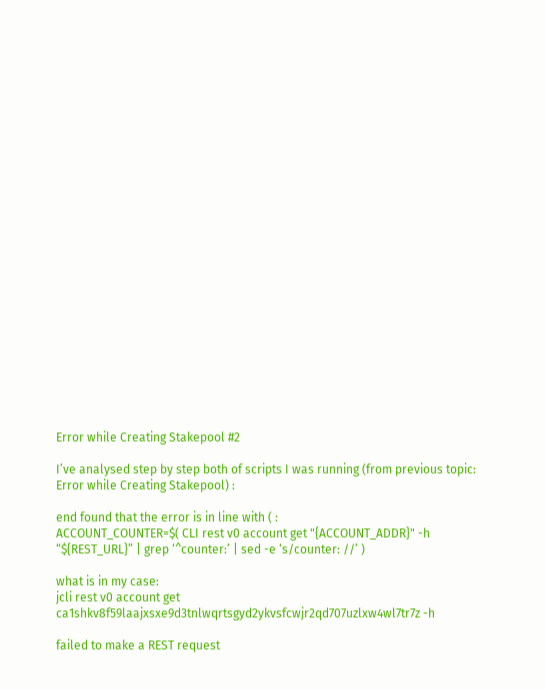Error while Creating Stakepool #2

I’ve analysed step by step both of scripts I was running (from previous topic: Error while Creating Stakepool) :

end found that the error is in line with ( :
ACCOUNT_COUNTER=$( CLI rest v0 account get "{ACCOUNT_ADDR}" -h “${REST_URL}” | grep ‘^counter:’ | sed -e ‘s/counter: //’ )

what is in my case:
jcli rest v0 account get ca1shkv8f59laajxsxe9d3tnlwqrtsgyd2ykvsfcwjr2qd707uzlxw4wl7tr7z -h

failed to make a REST request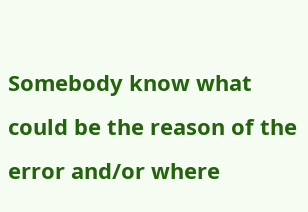Somebody know what could be the reason of the error and/or where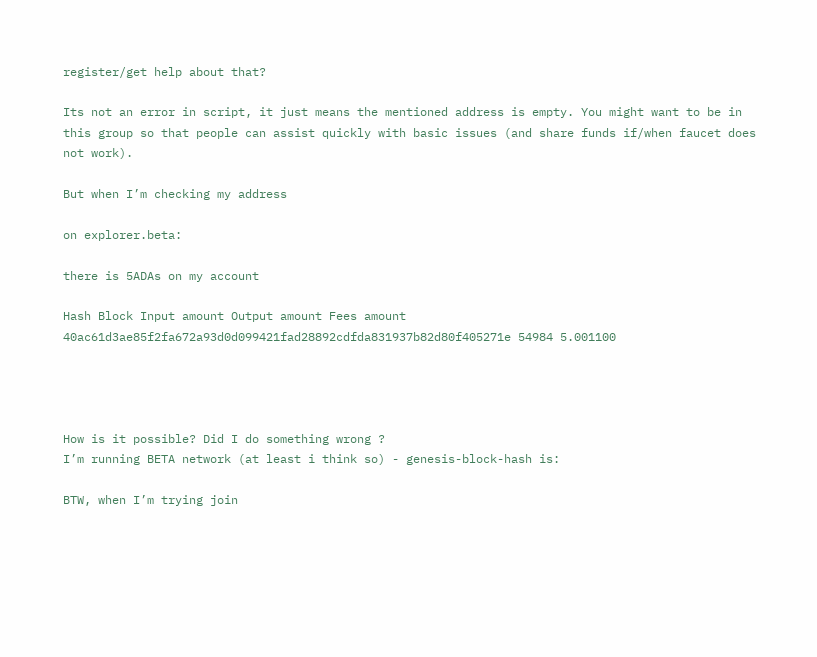register/get help about that?

Its not an error in script, it just means the mentioned address is empty. You might want to be in this group so that people can assist quickly with basic issues (and share funds if/when faucet does not work).

But when I’m checking my address

on explorer.beta:

there is 5ADAs on my account

Hash Block Input amount Output amount Fees amount
40ac61d3ae85f2fa672a93d0d099421fad28892cdfda831937b82d80f405271e 54984 5.001100




How is it possible? Did I do something wrong ?
I’m running BETA network (at least i think so) - genesis-block-hash is:

BTW, when I’m trying join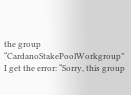the group “CardanoStakePoolWorkgroup” I get the error: “Sorry, this group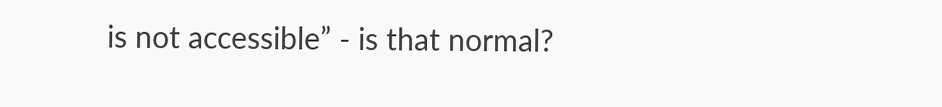is not accessible” - is that normal?